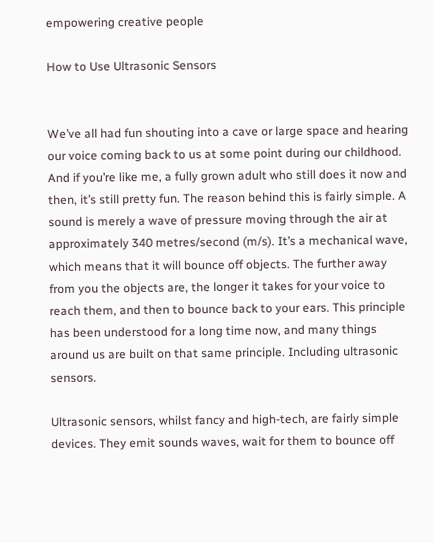empowering creative people

How to Use Ultrasonic Sensors


We’ve all had fun shouting into a cave or large space and hearing our voice coming back to us at some point during our childhood. And if you’re like me, a fully grown adult who still does it now and then, it’s still pretty fun. The reason behind this is fairly simple. A sound is merely a wave of pressure moving through the air at approximately 340 metres/second (m/s). It’s a mechanical wave, which means that it will bounce off objects. The further away from you the objects are, the longer it takes for your voice to reach them, and then to bounce back to your ears. This principle has been understood for a long time now, and many things around us are built on that same principle. Including ultrasonic sensors.

Ultrasonic sensors, whilst fancy and high-tech, are fairly simple devices. They emit sounds waves, wait for them to bounce off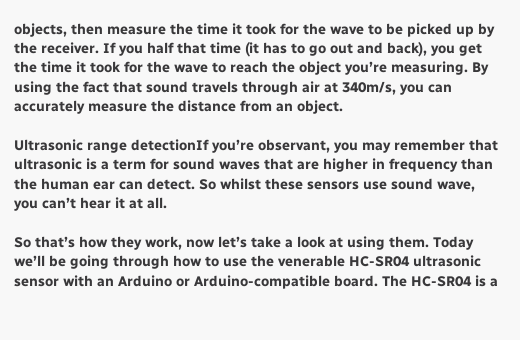objects, then measure the time it took for the wave to be picked up by the receiver. If you half that time (it has to go out and back), you get the time it took for the wave to reach the object you’re measuring. By using the fact that sound travels through air at 340m/s, you can accurately measure the distance from an object.

Ultrasonic range detectionIf you’re observant, you may remember that ultrasonic is a term for sound waves that are higher in frequency than the human ear can detect. So whilst these sensors use sound wave, you can’t hear it at all.

So that’s how they work, now let’s take a look at using them. Today we’ll be going through how to use the venerable HC-SR04 ultrasonic sensor with an Arduino or Arduino-compatible board. The HC-SR04 is a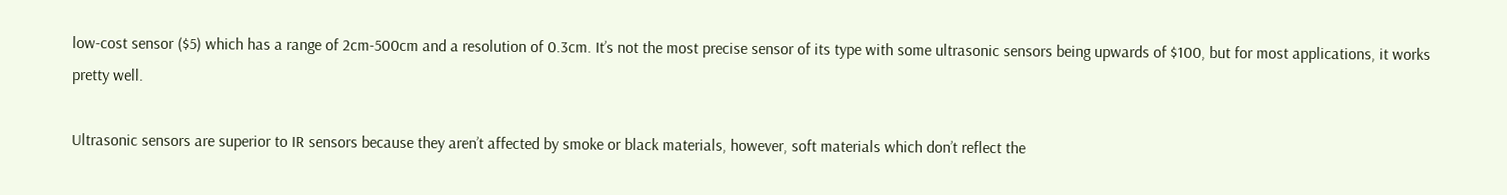low-cost sensor ($5) which has a range of 2cm-500cm and a resolution of 0.3cm. It’s not the most precise sensor of its type with some ultrasonic sensors being upwards of $100, but for most applications, it works pretty well.

Ultrasonic sensors are superior to IR sensors because they aren’t affected by smoke or black materials, however, soft materials which don’t reflect the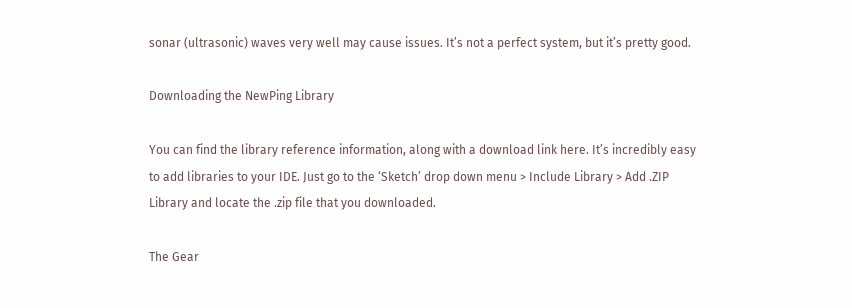sonar (ultrasonic) waves very well may cause issues. It’s not a perfect system, but it’s pretty good.

Downloading the NewPing Library

You can find the library reference information, along with a download link here. It’s incredibly easy to add libraries to your IDE. Just go to the ‘Sketch’ drop down menu > Include Library > Add .ZIP Library and locate the .zip file that you downloaded.

The Gear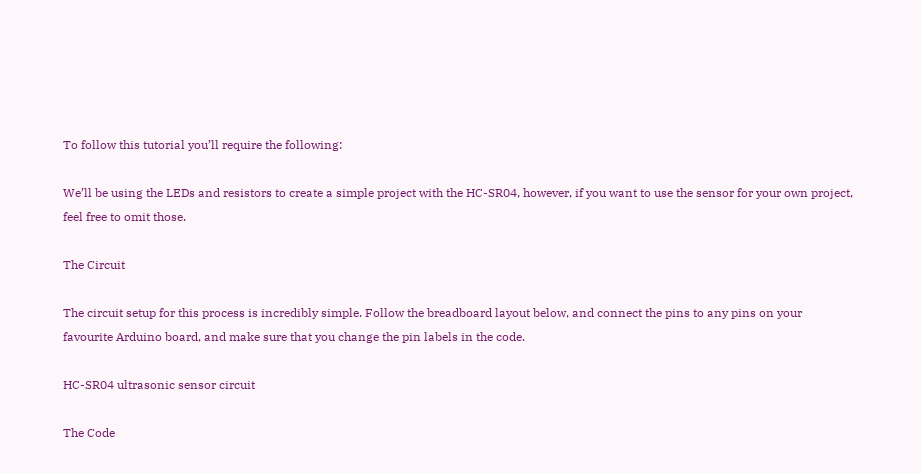To follow this tutorial you’ll require the following:

We’ll be using the LEDs and resistors to create a simple project with the HC-SR04, however, if you want to use the sensor for your own project, feel free to omit those.

The Circuit

The circuit setup for this process is incredibly simple. Follow the breadboard layout below, and connect the pins to any pins on your favourite Arduino board, and make sure that you change the pin labels in the code.

HC-SR04 ultrasonic sensor circuit

The Code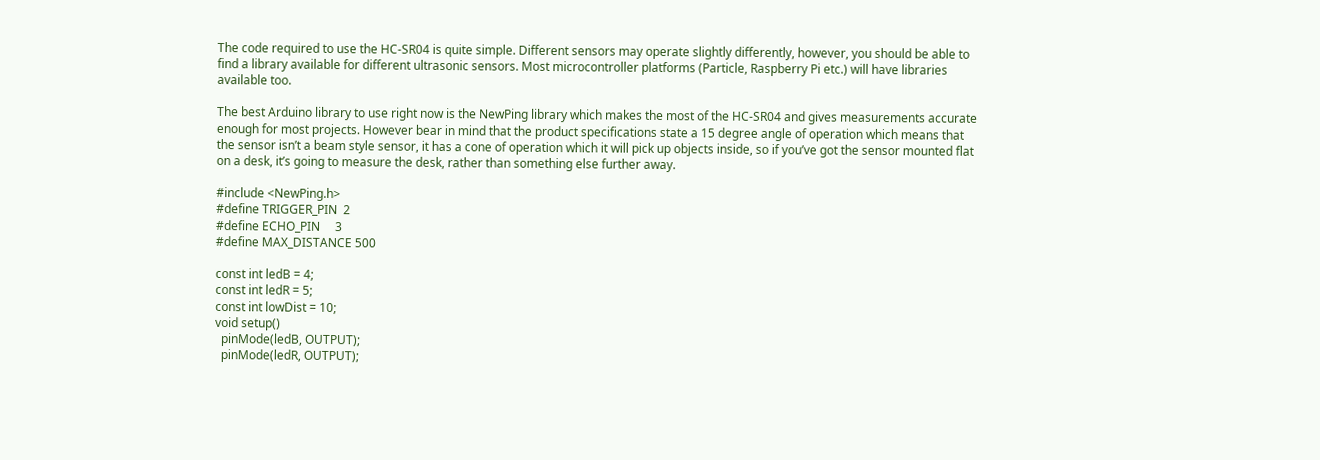The code required to use the HC-SR04 is quite simple. Different sensors may operate slightly differently, however, you should be able to find a library available for different ultrasonic sensors. Most microcontroller platforms (Particle, Raspberry Pi etc.) will have libraries available too.

The best Arduino library to use right now is the NewPing library which makes the most of the HC-SR04 and gives measurements accurate enough for most projects. However bear in mind that the product specifications state a 15 degree angle of operation which means that the sensor isn’t a beam style sensor, it has a cone of operation which it will pick up objects inside, so if you’ve got the sensor mounted flat on a desk, it’s going to measure the desk, rather than something else further away.

#include <NewPing.h>
#define TRIGGER_PIN  2
#define ECHO_PIN     3
#define MAX_DISTANCE 500

const int ledB = 4;
const int ledR = 5;
const int lowDist = 10;
void setup()
  pinMode(ledB, OUTPUT);
  pinMode(ledR, OUTPUT);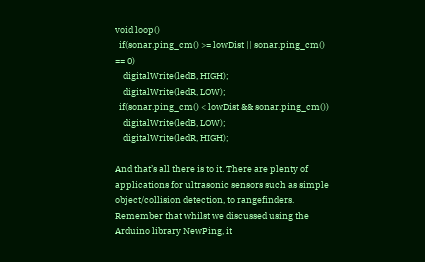void loop()
  if(sonar.ping_cm() >= lowDist || sonar.ping_cm() == 0)
    digitalWrite(ledB, HIGH);
    digitalWrite(ledR, LOW);
  if(sonar.ping_cm() < lowDist && sonar.ping_cm())
    digitalWrite(ledB, LOW);
    digitalWrite(ledR, HIGH);

And that’s all there is to it. There are plenty of applications for ultrasonic sensors such as simple object/collision detection, to rangefinders. Remember that whilst we discussed using the Arduino library NewPing, it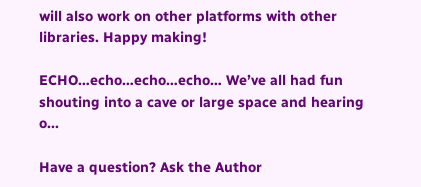will also work on other platforms with other libraries. Happy making!

ECHO…echo…echo…echo… We’ve all had fun shouting into a cave or large space and hearing o...

Have a question? Ask the Author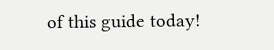of this guide today!